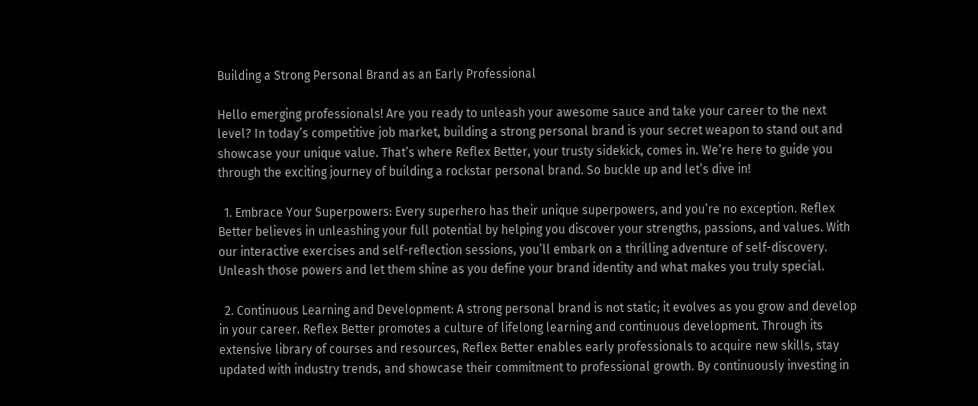Building a Strong Personal Brand as an Early Professional

Hello emerging professionals! Are you ready to unleash your awesome sauce and take your career to the next level? In today’s competitive job market, building a strong personal brand is your secret weapon to stand out and showcase your unique value. That’s where Reflex Better, your trusty sidekick, comes in. We’re here to guide you through the exciting journey of building a rockstar personal brand. So buckle up and let’s dive in!

  1. Embrace Your Superpowers: Every superhero has their unique superpowers, and you’re no exception. Reflex Better believes in unleashing your full potential by helping you discover your strengths, passions, and values. With our interactive exercises and self-reflection sessions, you’ll embark on a thrilling adventure of self-discovery. Unleash those powers and let them shine as you define your brand identity and what makes you truly special.

  2. Continuous Learning and Development: A strong personal brand is not static; it evolves as you grow and develop in your career. Reflex Better promotes a culture of lifelong learning and continuous development. Through its extensive library of courses and resources, Reflex Better enables early professionals to acquire new skills, stay updated with industry trends, and showcase their commitment to professional growth. By continuously investing in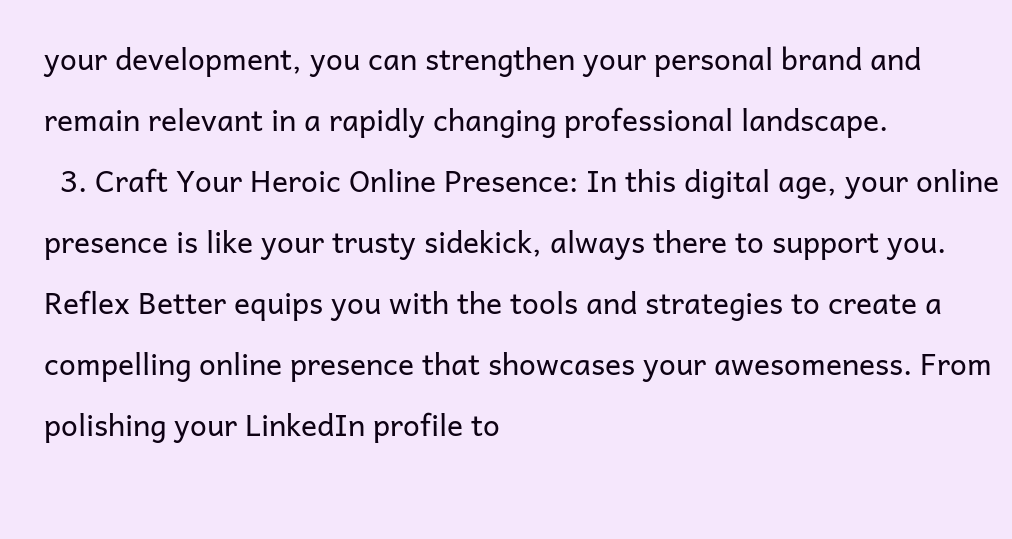your development, you can strengthen your personal brand and remain relevant in a rapidly changing professional landscape.
  3. Craft Your Heroic Online Presence: In this digital age, your online presence is like your trusty sidekick, always there to support you. Reflex Better equips you with the tools and strategies to create a compelling online presence that showcases your awesomeness. From polishing your LinkedIn profile to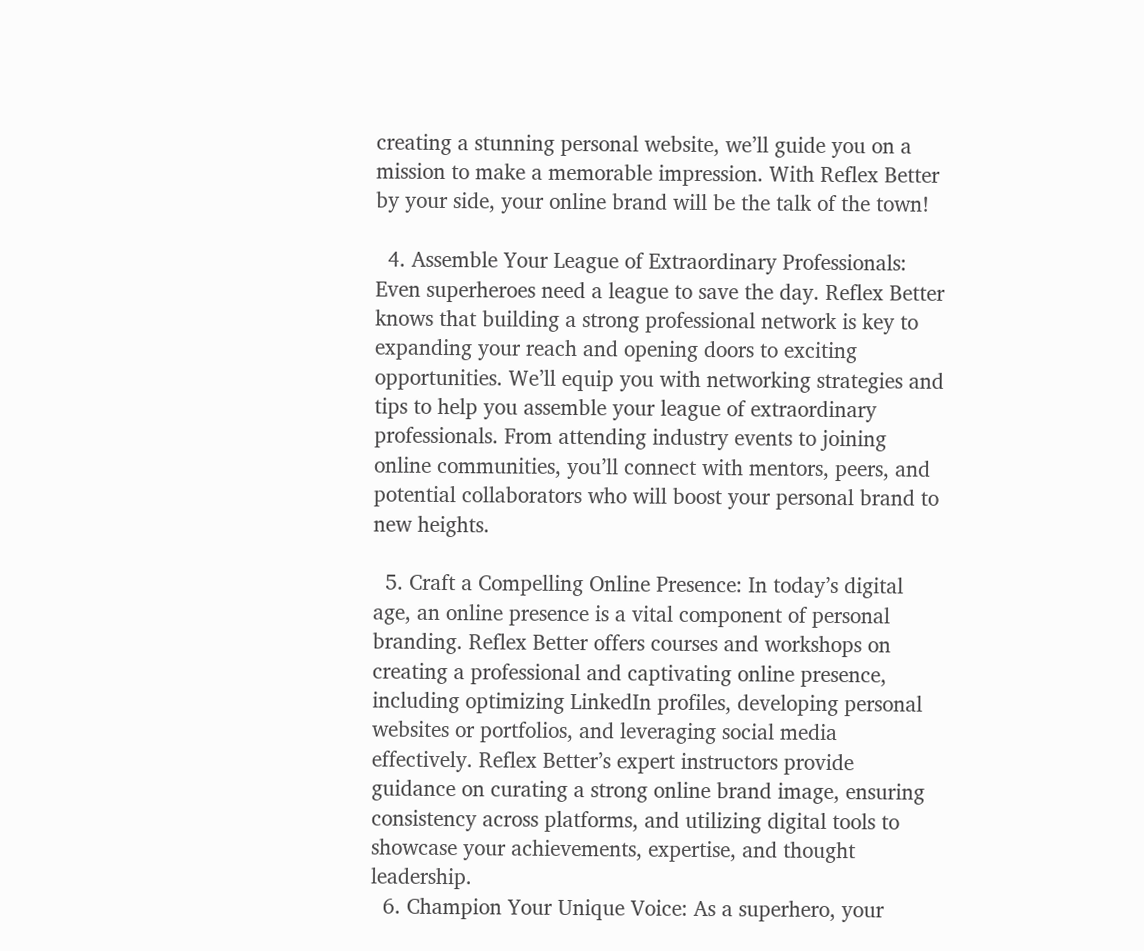creating a stunning personal website, we’ll guide you on a mission to make a memorable impression. With Reflex Better by your side, your online brand will be the talk of the town!

  4. Assemble Your League of Extraordinary Professionals: Even superheroes need a league to save the day. Reflex Better knows that building a strong professional network is key to expanding your reach and opening doors to exciting opportunities. We’ll equip you with networking strategies and tips to help you assemble your league of extraordinary professionals. From attending industry events to joining online communities, you’ll connect with mentors, peers, and potential collaborators who will boost your personal brand to new heights.

  5. Craft a Compelling Online Presence: In today’s digital age, an online presence is a vital component of personal branding. Reflex Better offers courses and workshops on creating a professional and captivating online presence, including optimizing LinkedIn profiles, developing personal websites or portfolios, and leveraging social media effectively. Reflex Better’s expert instructors provide guidance on curating a strong online brand image, ensuring consistency across platforms, and utilizing digital tools to showcase your achievements, expertise, and thought leadership.
  6. Champion Your Unique Voice: As a superhero, your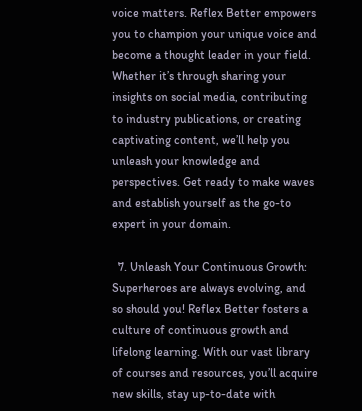voice matters. Reflex Better empowers you to champion your unique voice and become a thought leader in your field. Whether it’s through sharing your insights on social media, contributing to industry publications, or creating captivating content, we’ll help you unleash your knowledge and perspectives. Get ready to make waves and establish yourself as the go-to expert in your domain.

  7. Unleash Your Continuous Growth: Superheroes are always evolving, and so should you! Reflex Better fosters a culture of continuous growth and lifelong learning. With our vast library of courses and resources, you’ll acquire new skills, stay up-to-date with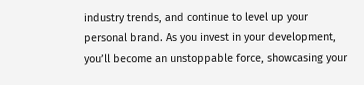industry trends, and continue to level up your personal brand. As you invest in your development, you’ll become an unstoppable force, showcasing your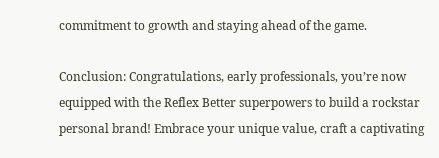commitment to growth and staying ahead of the game.

Conclusion: Congratulations, early professionals, you’re now equipped with the Reflex Better superpowers to build a rockstar personal brand! Embrace your unique value, craft a captivating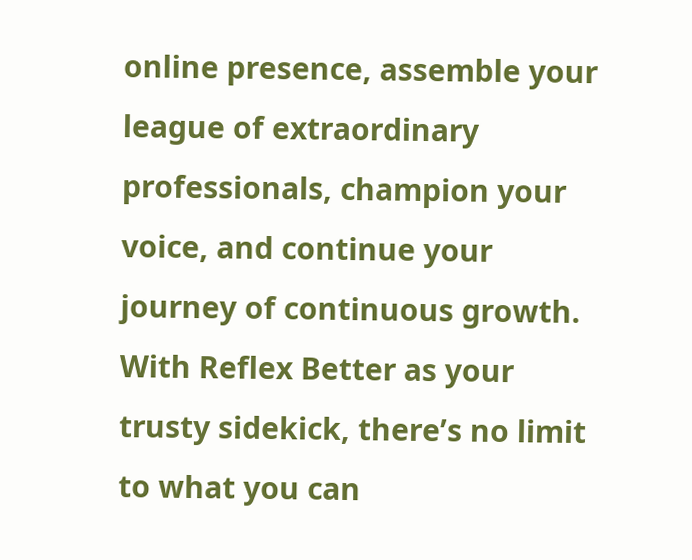online presence, assemble your league of extraordinary professionals, champion your voice, and continue your journey of continuous growth. With Reflex Better as your trusty sidekick, there’s no limit to what you can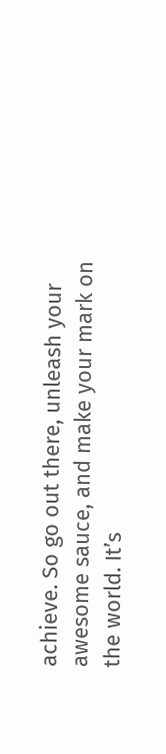achieve. So go out there, unleash your awesome sauce, and make your mark on the world. It’s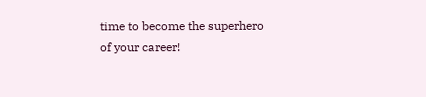time to become the superhero of your career!